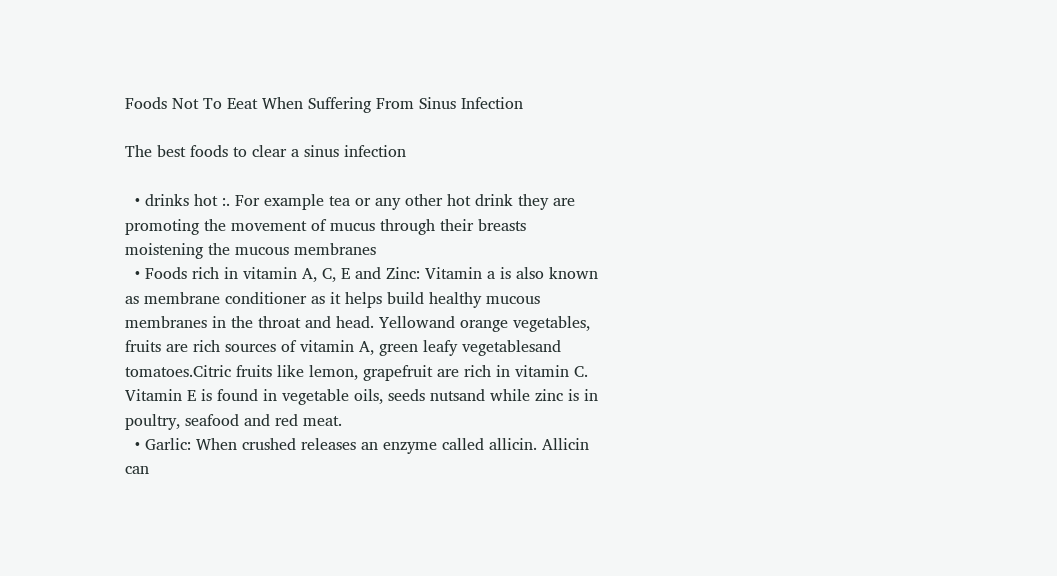Foods Not To Eeat When Suffering From Sinus Infection

The best foods to clear a sinus infection

  • drinks hot :. For example tea or any other hot drink they are promoting the movement of mucus through their breasts moistening the mucous membranes
  • Foods rich in vitamin A, C, E and Zinc: Vitamin a is also known as membrane conditioner as it helps build healthy mucous membranes in the throat and head. Yellowand orange vegetables, fruits are rich sources of vitamin A, green leafy vegetablesand tomatoes.Citric fruits like lemon, grapefruit are rich in vitamin C. Vitamin E is found in vegetable oils, seeds nutsand while zinc is in poultry, seafood and red meat.
  • Garlic: When crushed releases an enzyme called allicin. Allicin can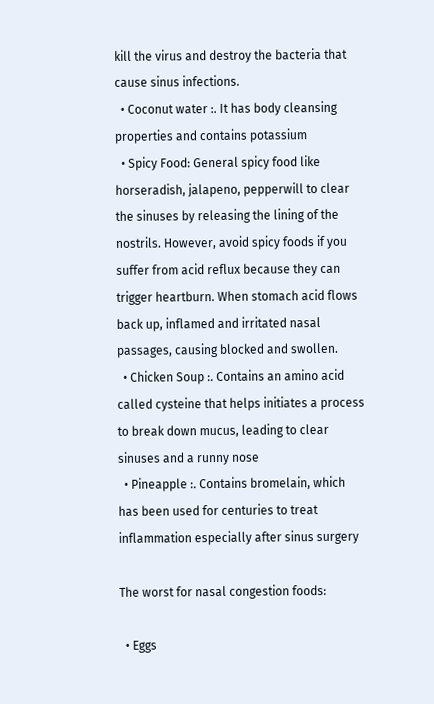kill the virus and destroy the bacteria that cause sinus infections.
  • Coconut water :. It has body cleansing properties and contains potassium
  • Spicy Food: General spicy food like horseradish, jalapeno, pepperwill to clear the sinuses by releasing the lining of the nostrils. However, avoid spicy foods if you suffer from acid reflux because they can trigger heartburn. When stomach acid flows back up, inflamed and irritated nasal passages, causing blocked and swollen.
  • Chicken Soup :. Contains an amino acid called cysteine that helps initiates a process to break down mucus, leading to clear sinuses and a runny nose
  • Pineapple :. Contains bromelain, which has been used for centuries to treat inflammation especially after sinus surgery

The worst for nasal congestion foods:

  • Eggs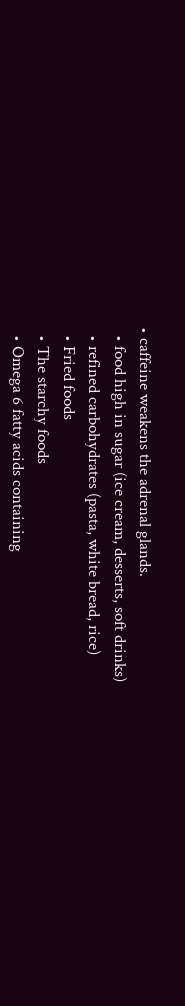• caffeine weakens the adrenal glands.
  • food high in sugar (ice cream, desserts, soft drinks)
  • refined carbohydrates (pasta, white bread, rice)
  • Fried foods
  • The starchy foods
  • Omega 6 fatty acids containing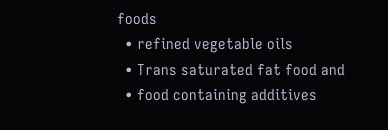foods
  • refined vegetable oils
  • Trans saturated fat food and
  • food containing additives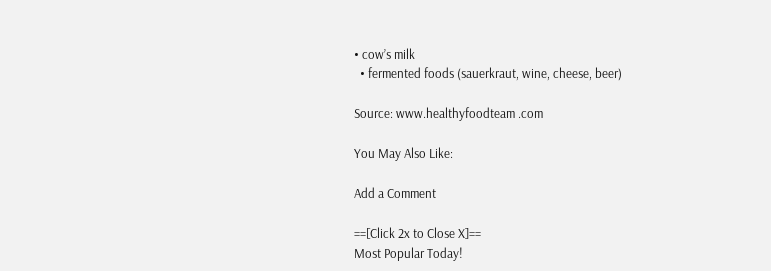• cow’s milk
  • fermented foods (sauerkraut, wine, cheese, beer)

Source: www.healthyfoodteam .com

You May Also Like:

Add a Comment

==[Click 2x to Close X]==
Most Popular Today!